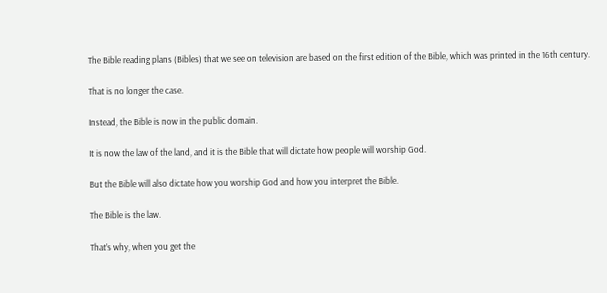The Bible reading plans (Bibles) that we see on television are based on the first edition of the Bible, which was printed in the 16th century.

That is no longer the case.

Instead, the Bible is now in the public domain.

It is now the law of the land, and it is the Bible that will dictate how people will worship God.

But the Bible will also dictate how you worship God and how you interpret the Bible.

The Bible is the law.

That’s why, when you get the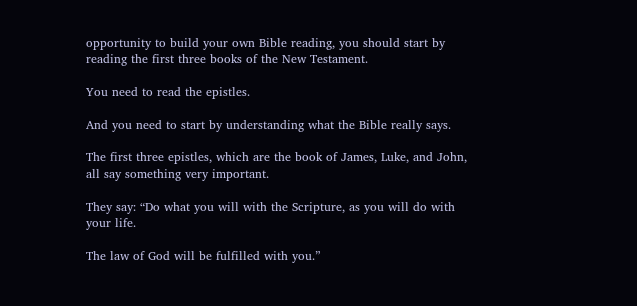opportunity to build your own Bible reading, you should start by reading the first three books of the New Testament.

You need to read the epistles.

And you need to start by understanding what the Bible really says.

The first three epistles, which are the book of James, Luke, and John, all say something very important.

They say: “Do what you will with the Scripture, as you will do with your life.

The law of God will be fulfilled with you.”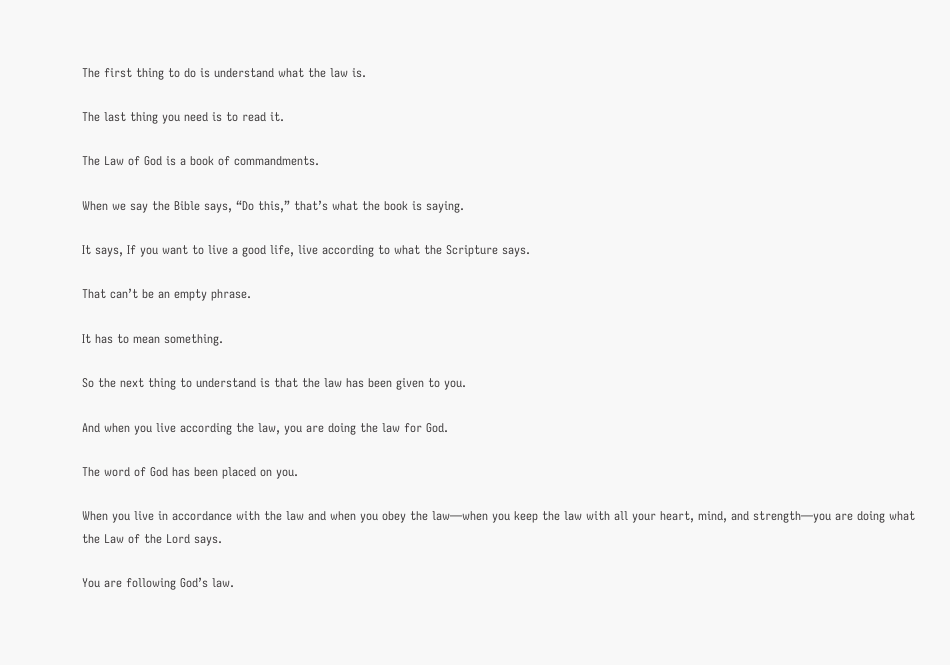The first thing to do is understand what the law is.

The last thing you need is to read it.

The Law of God is a book of commandments.

When we say the Bible says, “Do this,” that’s what the book is saying.

It says, If you want to live a good life, live according to what the Scripture says.

That can’t be an empty phrase.

It has to mean something.

So the next thing to understand is that the law has been given to you.

And when you live according the law, you are doing the law for God.

The word of God has been placed on you.

When you live in accordance with the law and when you obey the law—when you keep the law with all your heart, mind, and strength—you are doing what the Law of the Lord says.

You are following God’s law.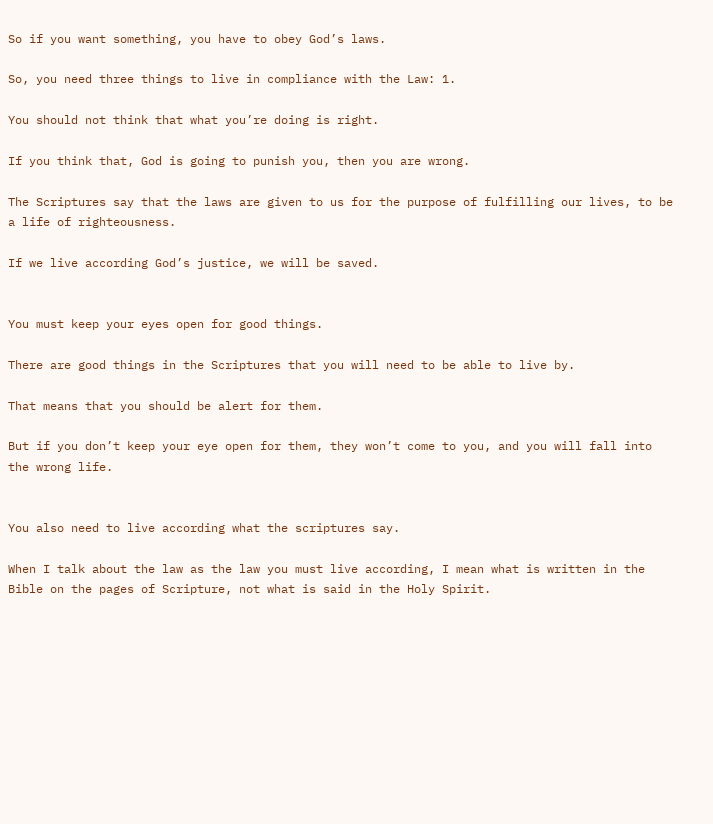So if you want something, you have to obey God’s laws.

So, you need three things to live in compliance with the Law: 1.

You should not think that what you’re doing is right.

If you think that, God is going to punish you, then you are wrong.

The Scriptures say that the laws are given to us for the purpose of fulfilling our lives, to be a life of righteousness.

If we live according God’s justice, we will be saved.


You must keep your eyes open for good things.

There are good things in the Scriptures that you will need to be able to live by.

That means that you should be alert for them.

But if you don’t keep your eye open for them, they won’t come to you, and you will fall into the wrong life.


You also need to live according what the scriptures say.

When I talk about the law as the law you must live according, I mean what is written in the Bible on the pages of Scripture, not what is said in the Holy Spirit.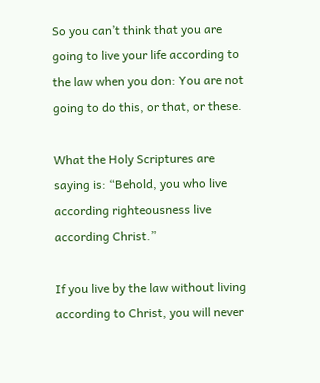So you can’t think that you are going to live your life according to the law when you don: You are not going to do this, or that, or these.

What the Holy Scriptures are saying is: “Behold, you who live according righteousness live according Christ.”

If you live by the law without living according to Christ, you will never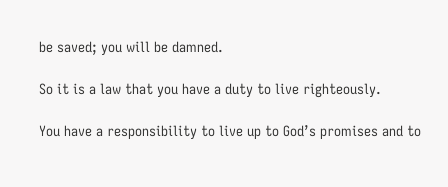be saved; you will be damned.

So it is a law that you have a duty to live righteously.

You have a responsibility to live up to God’s promises and to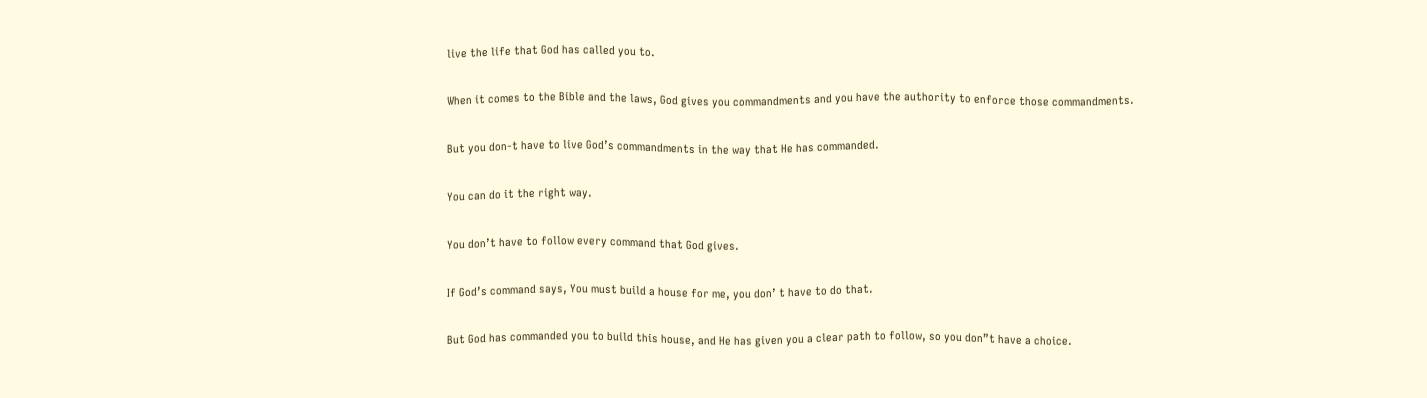live the life that God has called you to.

When it comes to the Bible and the laws, God gives you commandments and you have the authority to enforce those commandments.

But you don-t have to live God’s commandments in the way that He has commanded.

You can do it the right way.

You don’t have to follow every command that God gives.

If God’s command says, You must build a house for me, you don’ t have to do that.

But God has commanded you to build this house, and He has given you a clear path to follow, so you don”t have a choice.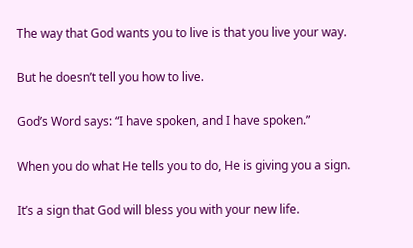The way that God wants you to live is that you live your way.

But he doesn’t tell you how to live.

God’s Word says: “I have spoken, and I have spoken.”

When you do what He tells you to do, He is giving you a sign.

It’s a sign that God will bless you with your new life.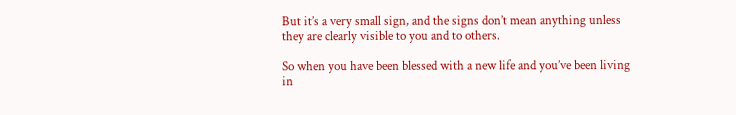But it’s a very small sign, and the signs don’t mean anything unless they are clearly visible to you and to others.

So when you have been blessed with a new life and you’ve been living in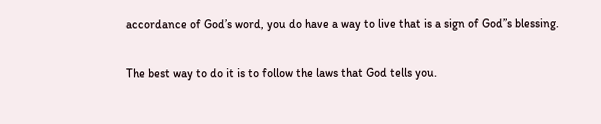accordance of God’s word, you do have a way to live that is a sign of God”s blessing.

The best way to do it is to follow the laws that God tells you.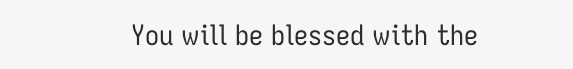You will be blessed with the